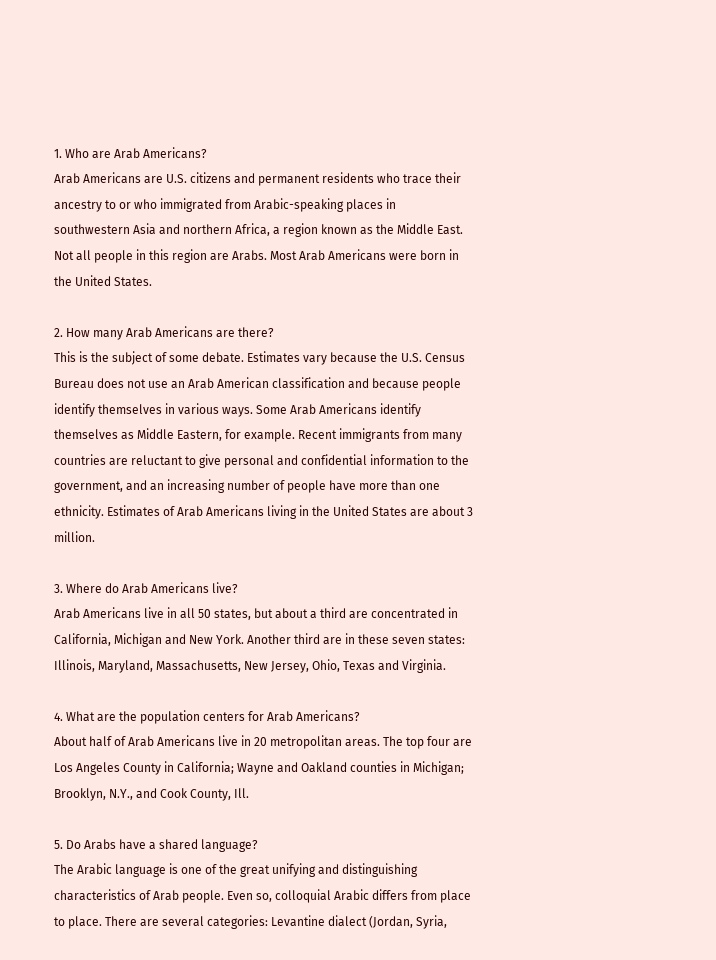1. Who are Arab Americans?
Arab Americans are U.S. citizens and permanent residents who trace their ancestry to or who immigrated from Arabic-speaking places in southwestern Asia and northern Africa, a region known as the Middle East. Not all people in this region are Arabs. Most Arab Americans were born in the United States.

2. How many Arab Americans are there?
This is the subject of some debate. Estimates vary because the U.S. Census Bureau does not use an Arab American classification and because people identify themselves in various ways. Some Arab Americans identify themselves as Middle Eastern, for example. Recent immigrants from many countries are reluctant to give personal and confidential information to the government, and an increasing number of people have more than one ethnicity. Estimates of Arab Americans living in the United States are about 3 million.

3. Where do Arab Americans live?
Arab Americans live in all 50 states, but about a third are concentrated in California, Michigan and New York. Another third are in these seven states: Illinois, Maryland, Massachusetts, New Jersey, Ohio, Texas and Virginia.

4. What are the population centers for Arab Americans?
About half of Arab Americans live in 20 metropolitan areas. The top four are Los Angeles County in California; Wayne and Oakland counties in Michigan; Brooklyn, N.Y., and Cook County, Ill.

5. Do Arabs have a shared language?
The Arabic language is one of the great unifying and distinguishing characteristics of Arab people. Even so, colloquial Arabic differs from place to place. There are several categories: Levantine dialect (Jordan, Syria,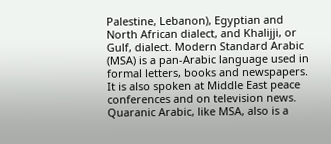Palestine, Lebanon), Egyptian and North African dialect, and Khalijji, or Gulf, dialect. Modern Standard Arabic (MSA) is a pan-Arabic language used in formal letters, books and newspapers. It is also spoken at Middle East peace conferences and on television news. Quaranic Arabic, like MSA, also is a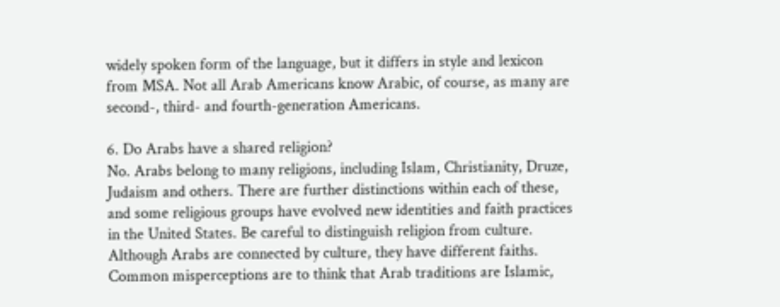widely spoken form of the language, but it differs in style and lexicon from MSA. Not all Arab Americans know Arabic, of course, as many are second-, third- and fourth-generation Americans.

6. Do Arabs have a shared religion?
No. Arabs belong to many religions, including Islam, Christianity, Druze, Judaism and others. There are further distinctions within each of these, and some religious groups have evolved new identities and faith practices in the United States. Be careful to distinguish religion from culture. Although Arabs are connected by culture, they have different faiths. Common misperceptions are to think that Arab traditions are Islamic,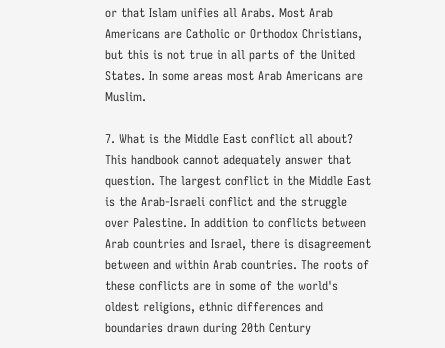or that Islam unifies all Arabs. Most Arab Americans are Catholic or Orthodox Christians, but this is not true in all parts of the United States. In some areas most Arab Americans are Muslim.

7. What is the Middle East conflict all about?
This handbook cannot adequately answer that question. The largest conflict in the Middle East is the Arab-Israeli conflict and the struggle over Palestine. In addition to conflicts between Arab countries and Israel, there is disagreement between and within Arab countries. The roots of these conflicts are in some of the world's oldest religions, ethnic differences and boundaries drawn during 20th Century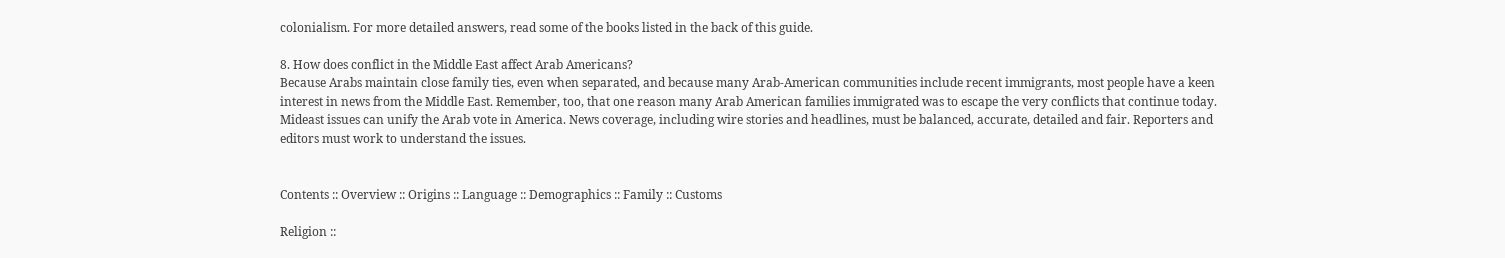colonialism. For more detailed answers, read some of the books listed in the back of this guide.

8. How does conflict in the Middle East affect Arab Americans?
Because Arabs maintain close family ties, even when separated, and because many Arab-American communities include recent immigrants, most people have a keen interest in news from the Middle East. Remember, too, that one reason many Arab American families immigrated was to escape the very conflicts that continue today. Mideast issues can unify the Arab vote in America. News coverage, including wire stories and headlines, must be balanced, accurate, detailed and fair. Reporters and editors must work to understand the issues.


Contents :: Overview :: Origins :: Language :: Demographics :: Family :: Customs

Religion ::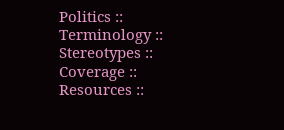Politics :: Terminology :: Stereotypes :: Coverage :: Resources ::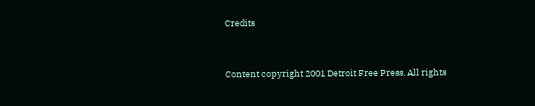Credits


Content copyright 2001 Detroit Free Press. All rights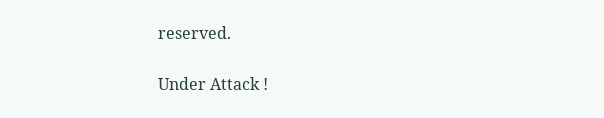reserved.

Under Attack !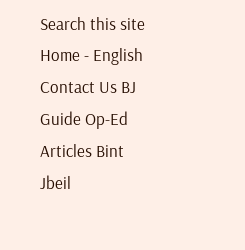Search this site
Home - English Contact Us BJ Guide Op-Ed Articles Bint Jbeil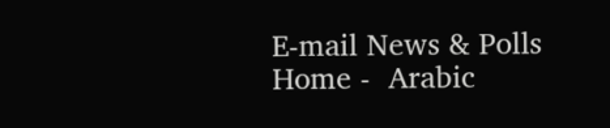E-mail News & Polls Home -  Arabic